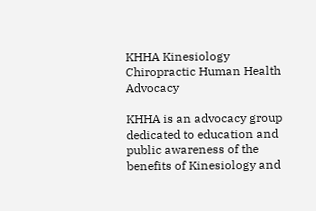KHHA Kinesiology Chiropractic Human Health Advocacy

KHHA is an advocacy group dedicated to education and public awareness of the benefits of Kinesiology and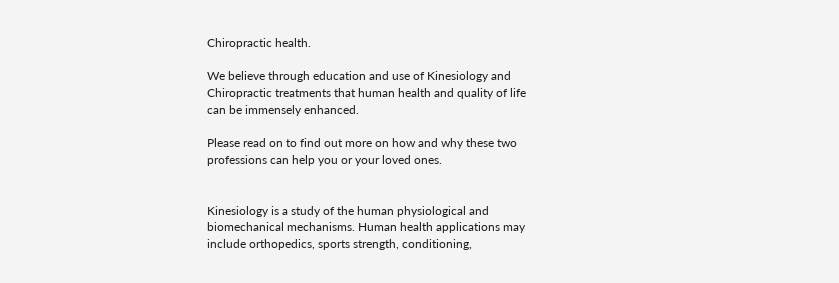Chiropractic health.

We believe through education and use of Kinesiology and Chiropractic treatments that human health and quality of life can be immensely enhanced.

Please read on to find out more on how and why these two professions can help you or your loved ones.


Kinesiology is a study of the human physiological and biomechanical mechanisms. Human health applications may include orthopedics, sports strength, conditioning,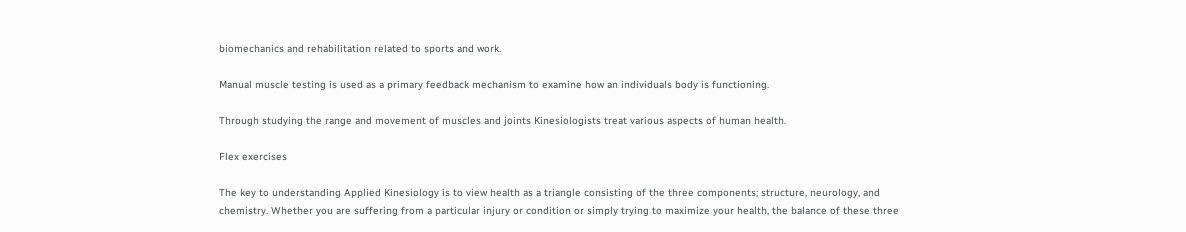biomechanics and rehabilitation related to sports and work.

Manual muscle testing is used as a primary feedback mechanism to examine how an individuals body is functioning.

Through studying the range and movement of muscles and joints Kinesiologists treat various aspects of human health.

Flex exercises

The key to understanding Applied Kinesiology is to view health as a triangle consisting of the three components; structure, neurology, and chemistry. Whether you are suffering from a particular injury or condition or simply trying to maximize your health, the balance of these three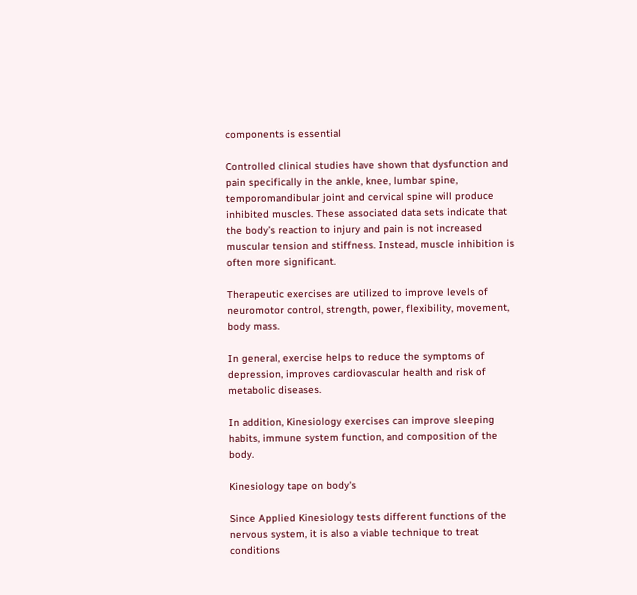components is essential

Controlled clinical studies have shown that dysfunction and pain specifically in the ankle, knee, lumbar spine, temporomandibular joint and cervical spine will produce inhibited muscles. These associated data sets indicate that the body’s reaction to injury and pain is not increased muscular tension and stiffness. Instead, muscle inhibition is often more significant.

Therapeutic exercises are utilized to improve levels of neuromotor control, strength, power, flexibility, movement, body mass.

In general, exercise helps to reduce the symptoms of depression, improves cardiovascular health and risk of metabolic diseases.

In addition, Kinesiology exercises can improve sleeping habits, immune system function, and composition of the body.

Kinesiology tape on body's

Since Applied Kinesiology tests different functions of the nervous system, it is also a viable technique to treat conditions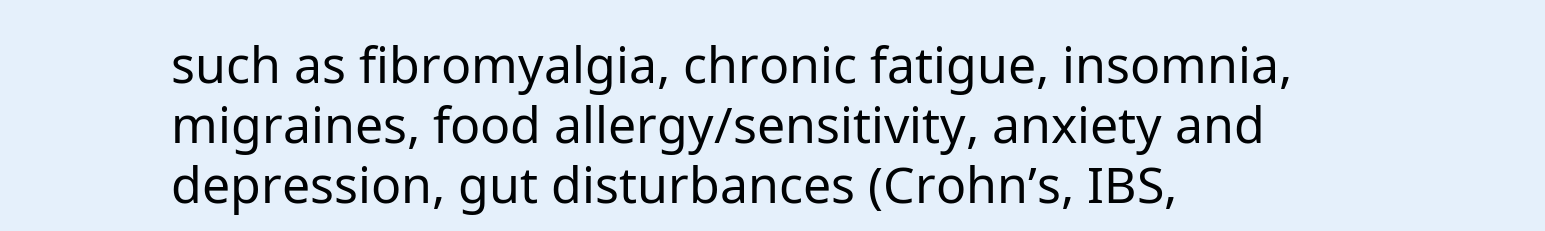such as fibromyalgia, chronic fatigue, insomnia, migraines, food allergy/sensitivity, anxiety and depression, gut disturbances (Crohn’s, IBS,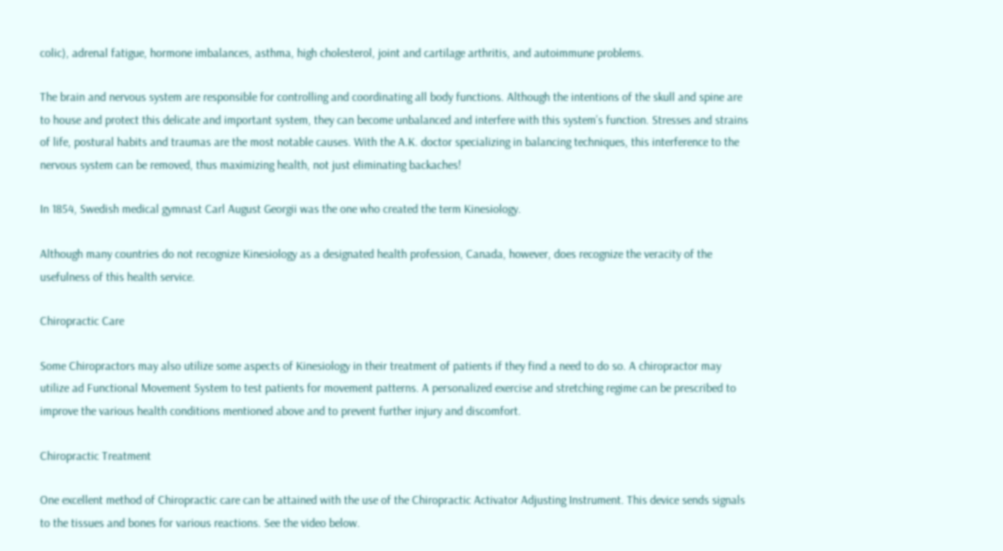colic), adrenal fatigue, hormone imbalances, asthma, high cholesterol, joint and cartilage arthritis, and autoimmune problems.

The brain and nervous system are responsible for controlling and coordinating all body functions. Although the intentions of the skull and spine are to house and protect this delicate and important system, they can become unbalanced and interfere with this system’s function. Stresses and strains of life, postural habits and traumas are the most notable causes. With the A.K. doctor specializing in balancing techniques, this interference to the nervous system can be removed, thus maximizing health, not just eliminating backaches!

In 1854, Swedish medical gymnast Carl August Georgii was the one who created the term Kinesiology.

Although many countries do not recognize Kinesiology as a designated health profession, Canada, however, does recognize the veracity of the usefulness of this health service.

Chiropractic Care

Some Chiropractors may also utilize some aspects of Kinesiology in their treatment of patients if they find a need to do so. A chiropractor may utilize ad Functional Movement System to test patients for movement patterns. A personalized exercise and stretching regime can be prescribed to improve the various health conditions mentioned above and to prevent further injury and discomfort.

Chiropractic Treatment

One excellent method of Chiropractic care can be attained with the use of the Chiropractic Activator Adjusting Instrument. This device sends signals to the tissues and bones for various reactions. See the video below.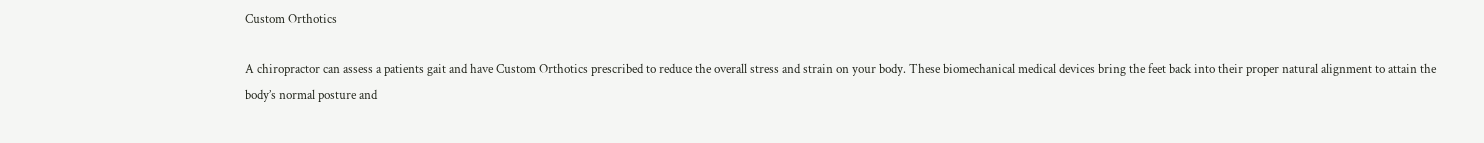Custom Orthotics

A chiropractor can assess a patients gait and have Custom Orthotics prescribed to reduce the overall stress and strain on your body. These biomechanical medical devices bring the feet back into their proper natural alignment to attain the body’s normal posture and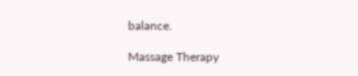balance.

Massage Therapy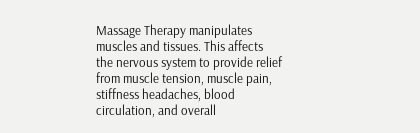Massage Therapy manipulates muscles and tissues. This affects the nervous system to provide relief from muscle tension, muscle pain, stiffness headaches, blood circulation, and overall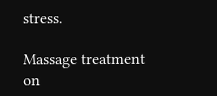stress.

Massage treatment on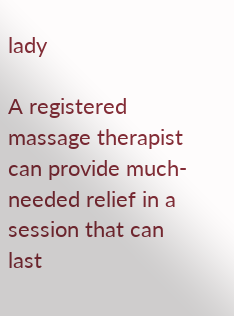lady

A registered massage therapist can provide much-needed relief in a session that can last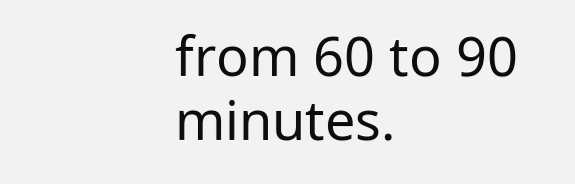from 60 to 90 minutes.